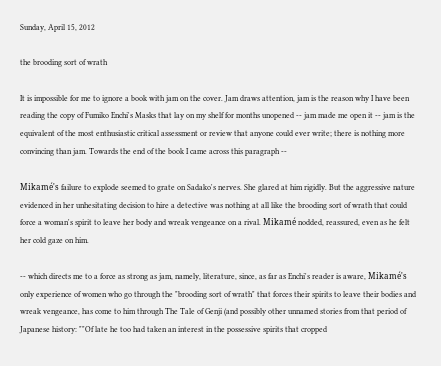Sunday, April 15, 2012

the brooding sort of wrath

It is impossible for me to ignore a book with jam on the cover. Jam draws attention, jam is the reason why I have been reading the copy of Fumiko Enchi's Masks that lay on my shelf for months unopened -- jam made me open it -- jam is the equivalent of the most enthusiastic critical assessment or review that anyone could ever write; there is nothing more convincing than jam. Towards the end of the book I came across this paragraph --

Mikamé's failure to explode seemed to grate on Sadako's nerves. She glared at him rigidly. But the aggressive nature evidenced in her unhesitating decision to hire a detective was nothing at all like the brooding sort of wrath that could force a woman's spirit to leave her body and wreak vengeance on a rival. Mikamé nodded, reassured, even as he felt her cold gaze on him.

-- which directs me to a force as strong as jam, namely, literature, since, as far as Enchi's reader is aware, Mikamé's only experience of women who go through the "brooding sort of wrath" that forces their spirits to leave their bodies and wreak vengeance, has come to him through The Tale of Genji (and possibly other unnamed stories from that period of Japanese history: ""Of late he too had taken an interest in the possessive spirits that cropped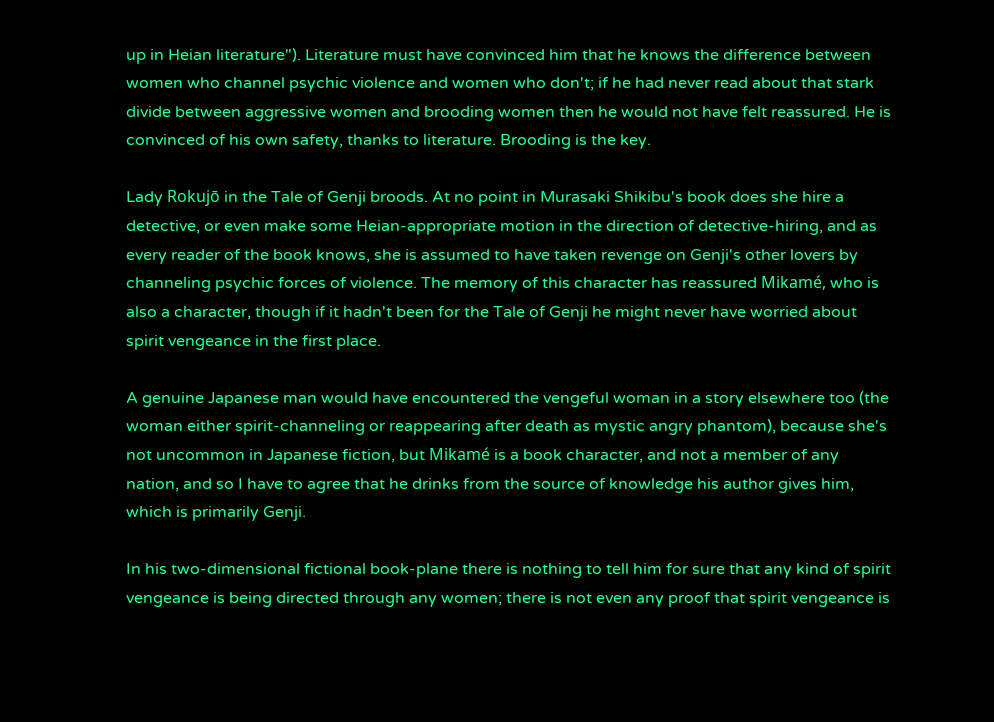up in Heian literature"). Literature must have convinced him that he knows the difference between women who channel psychic violence and women who don't; if he had never read about that stark divide between aggressive women and brooding women then he would not have felt reassured. He is convinced of his own safety, thanks to literature. Brooding is the key.

Lady Rokujō in the Tale of Genji broods. At no point in Murasaki Shikibu's book does she hire a detective, or even make some Heian-appropriate motion in the direction of detective-hiring, and as every reader of the book knows, she is assumed to have taken revenge on Genji's other lovers by channeling psychic forces of violence. The memory of this character has reassured Mikamé, who is also a character, though if it hadn't been for the Tale of Genji he might never have worried about spirit vengeance in the first place.

A genuine Japanese man would have encountered the vengeful woman in a story elsewhere too (the woman either spirit-channeling or reappearing after death as mystic angry phantom), because she's not uncommon in Japanese fiction, but Mikamé is a book character, and not a member of any nation, and so I have to agree that he drinks from the source of knowledge his author gives him, which is primarily Genji.

In his two-dimensional fictional book-plane there is nothing to tell him for sure that any kind of spirit vengeance is being directed through any women; there is not even any proof that spirit vengeance is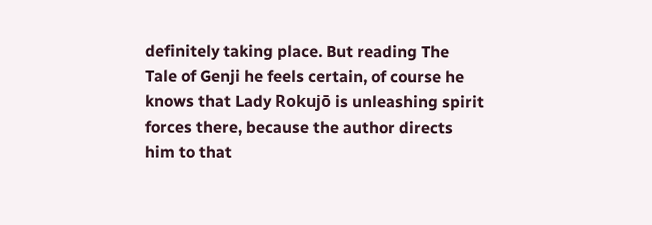definitely taking place. But reading The Tale of Genji he feels certain, of course he knows that Lady Rokujō is unleashing spirit forces there, because the author directs him to that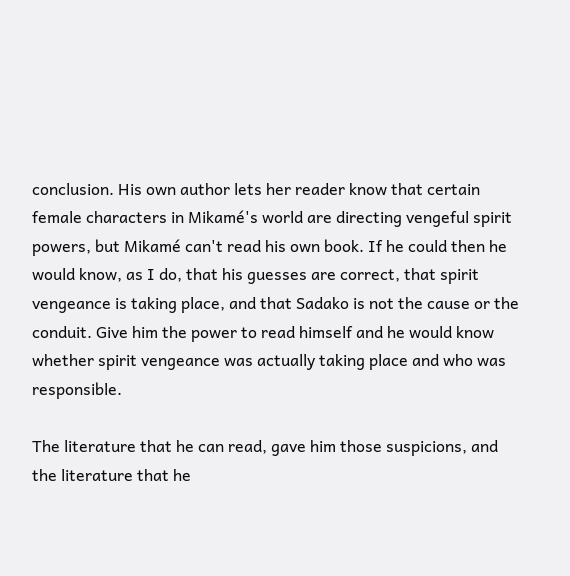conclusion. His own author lets her reader know that certain female characters in Mikamé's world are directing vengeful spirit powers, but Mikamé can't read his own book. If he could then he would know, as I do, that his guesses are correct, that spirit vengeance is taking place, and that Sadako is not the cause or the conduit. Give him the power to read himself and he would know whether spirit vengeance was actually taking place and who was responsible.

The literature that he can read, gave him those suspicions, and the literature that he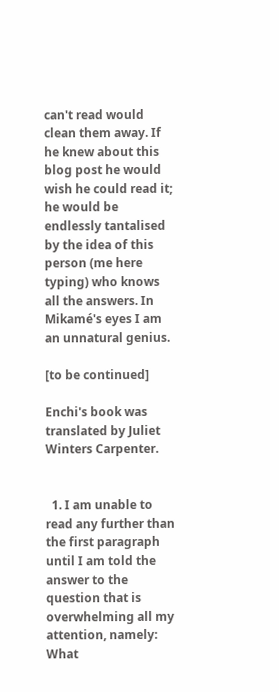can't read would clean them away. If he knew about this blog post he would wish he could read it; he would be endlessly tantalised by the idea of this person (me here typing) who knows all the answers. In Mikamé's eyes I am an unnatural genius.

[to be continued]

Enchi's book was translated by Juliet Winters Carpenter.


  1. I am unable to read any further than the first paragraph until I am told the answer to the question that is overwhelming all my attention, namely: What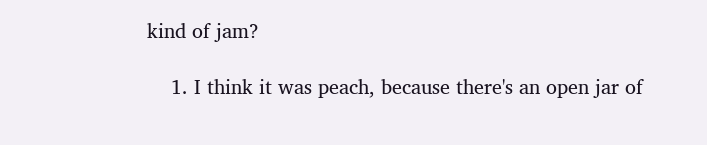kind of jam?

    1. I think it was peach, because there's an open jar of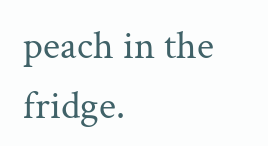peach in the fridge.